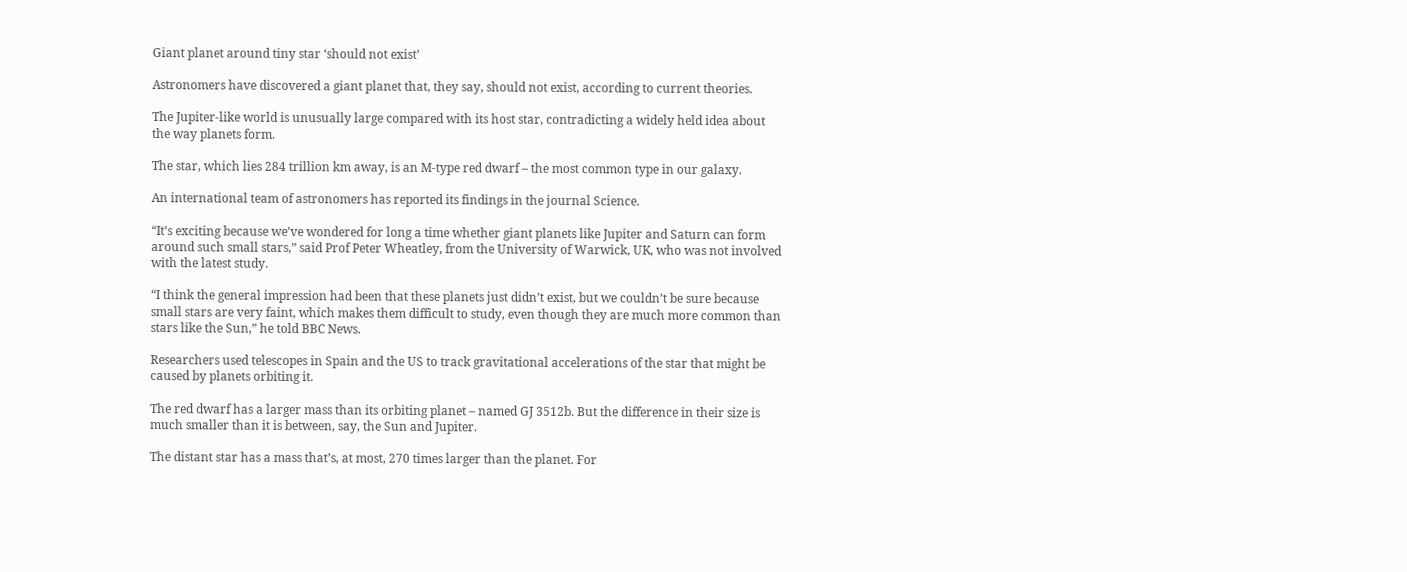Giant planet around tiny star ‘should not exist’

Astronomers have discovered a giant planet that, they say, should not exist, according to current theories.

The Jupiter-like world is unusually large compared with its host star, contradicting a widely held idea about the way planets form.

The star, which lies 284 trillion km away, is an M-type red dwarf – the most common type in our galaxy.

An international team of astronomers has reported its findings in the journal Science.

“It’s exciting because we’ve wondered for long a time whether giant planets like Jupiter and Saturn can form around such small stars,” said Prof Peter Wheatley, from the University of Warwick, UK, who was not involved with the latest study.

“I think the general impression had been that these planets just didn’t exist, but we couldn’t be sure because small stars are very faint, which makes them difficult to study, even though they are much more common than stars like the Sun,” he told BBC News.

Researchers used telescopes in Spain and the US to track gravitational accelerations of the star that might be caused by planets orbiting it.

The red dwarf has a larger mass than its orbiting planet – named GJ 3512b. But the difference in their size is much smaller than it is between, say, the Sun and Jupiter.

The distant star has a mass that’s, at most, 270 times larger than the planet. For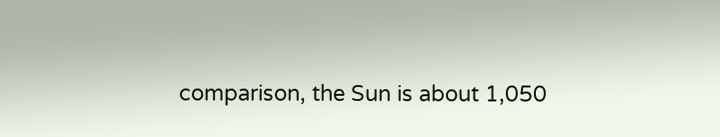comparison, the Sun is about 1,050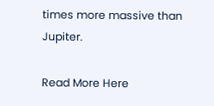times more massive than Jupiter.

Read More Here